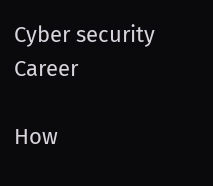Cyber security Career

How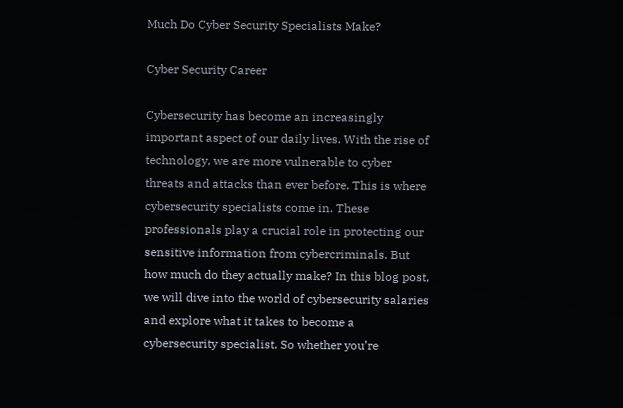Much Do Cyber Security Specialists Make?

Cyber Security Career

Cybersecurity has become an increasingly important aspect of our daily lives. With the rise of technology, we are more vulnerable to cyber threats and attacks than ever before. This is where cybersecurity specialists come in. These professionals play a crucial role in protecting our sensitive information from cybercriminals. But how much do they actually make? In this blog post, we will dive into the world of cybersecurity salaries and explore what it takes to become a cybersecurity specialist. So whether you’re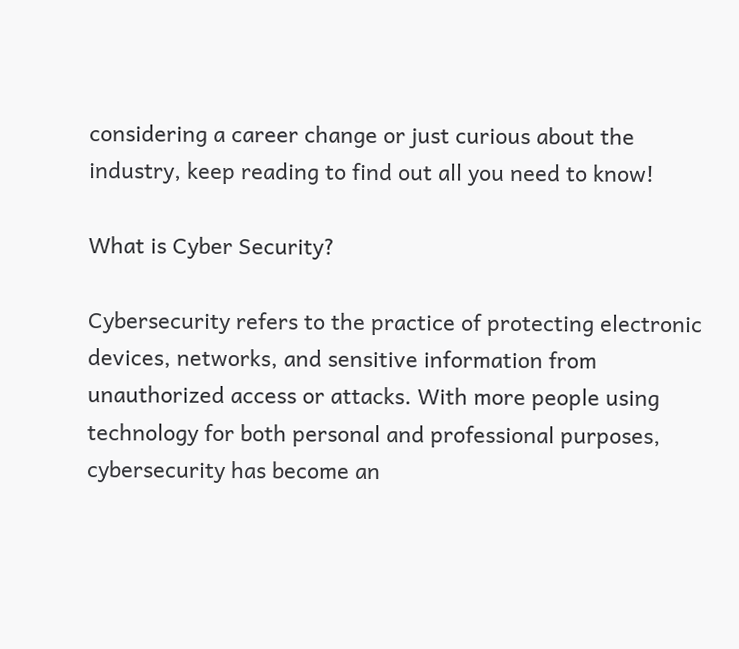considering a career change or just curious about the industry, keep reading to find out all you need to know!

What is Cyber Security?

Cybersecurity refers to the practice of protecting electronic devices, networks, and sensitive information from unauthorized access or attacks. With more people using technology for both personal and professional purposes, cybersecurity has become an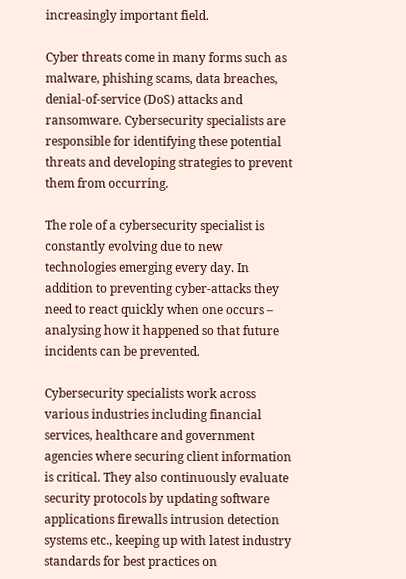increasingly important field.

Cyber threats come in many forms such as malware, phishing scams, data breaches, denial-of-service (DoS) attacks and ransomware. Cybersecurity specialists are responsible for identifying these potential threats and developing strategies to prevent them from occurring.

The role of a cybersecurity specialist is constantly evolving due to new technologies emerging every day. In addition to preventing cyber-attacks they need to react quickly when one occurs – analysing how it happened so that future incidents can be prevented.

Cybersecurity specialists work across various industries including financial services, healthcare and government agencies where securing client information is critical. They also continuously evaluate security protocols by updating software applications firewalls intrusion detection systems etc., keeping up with latest industry standards for best practices on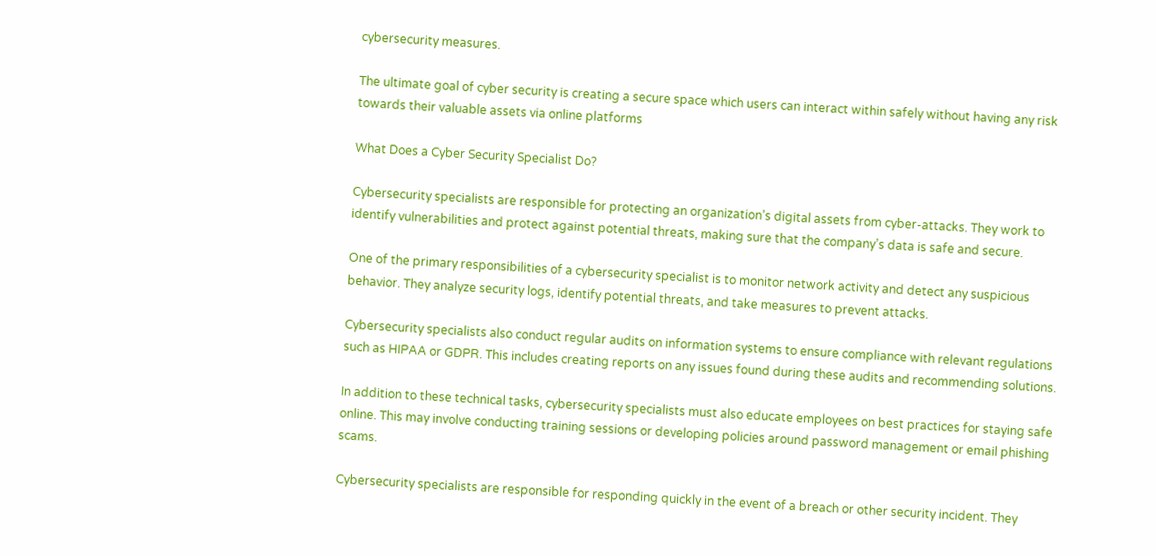cybersecurity measures.

The ultimate goal of cyber security is creating a secure space which users can interact within safely without having any risk towards their valuable assets via online platforms

What Does a Cyber Security Specialist Do?

Cybersecurity specialists are responsible for protecting an organization’s digital assets from cyber-attacks. They work to identify vulnerabilities and protect against potential threats, making sure that the company’s data is safe and secure.

One of the primary responsibilities of a cybersecurity specialist is to monitor network activity and detect any suspicious behavior. They analyze security logs, identify potential threats, and take measures to prevent attacks.

Cybersecurity specialists also conduct regular audits on information systems to ensure compliance with relevant regulations such as HIPAA or GDPR. This includes creating reports on any issues found during these audits and recommending solutions.

In addition to these technical tasks, cybersecurity specialists must also educate employees on best practices for staying safe online. This may involve conducting training sessions or developing policies around password management or email phishing scams.

Cybersecurity specialists are responsible for responding quickly in the event of a breach or other security incident. They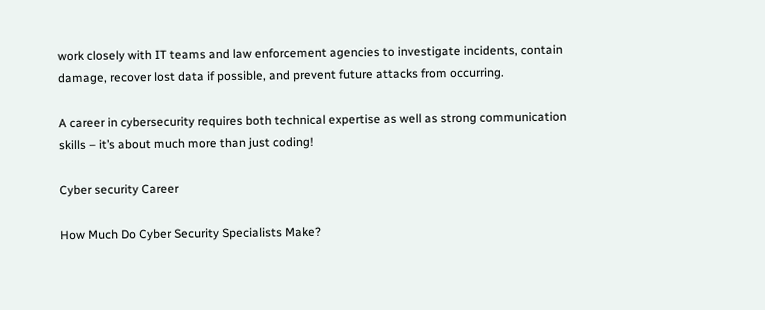work closely with IT teams and law enforcement agencies to investigate incidents, contain damage, recover lost data if possible, and prevent future attacks from occurring.

A career in cybersecurity requires both technical expertise as well as strong communication skills – it’s about much more than just coding!

Cyber security Career

How Much Do Cyber Security Specialists Make?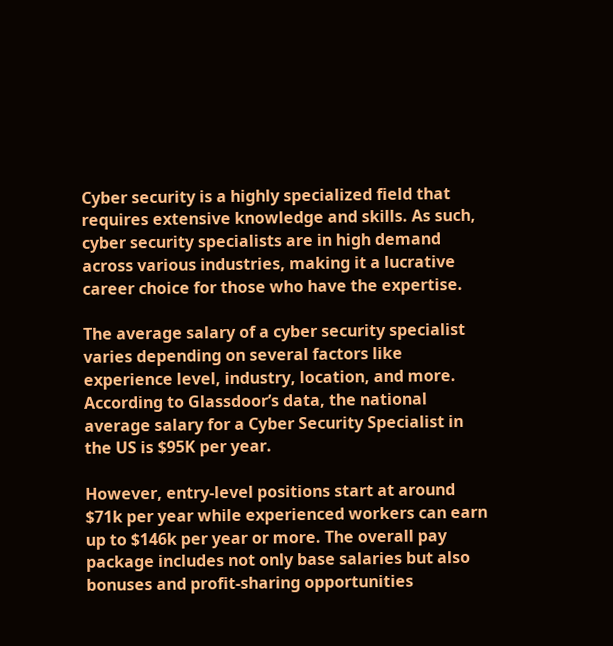Cyber security is a highly specialized field that requires extensive knowledge and skills. As such, cyber security specialists are in high demand across various industries, making it a lucrative career choice for those who have the expertise.

The average salary of a cyber security specialist varies depending on several factors like experience level, industry, location, and more. According to Glassdoor’s data, the national average salary for a Cyber Security Specialist in the US is $95K per year.

However, entry-level positions start at around $71k per year while experienced workers can earn up to $146k per year or more. The overall pay package includes not only base salaries but also bonuses and profit-sharing opportunities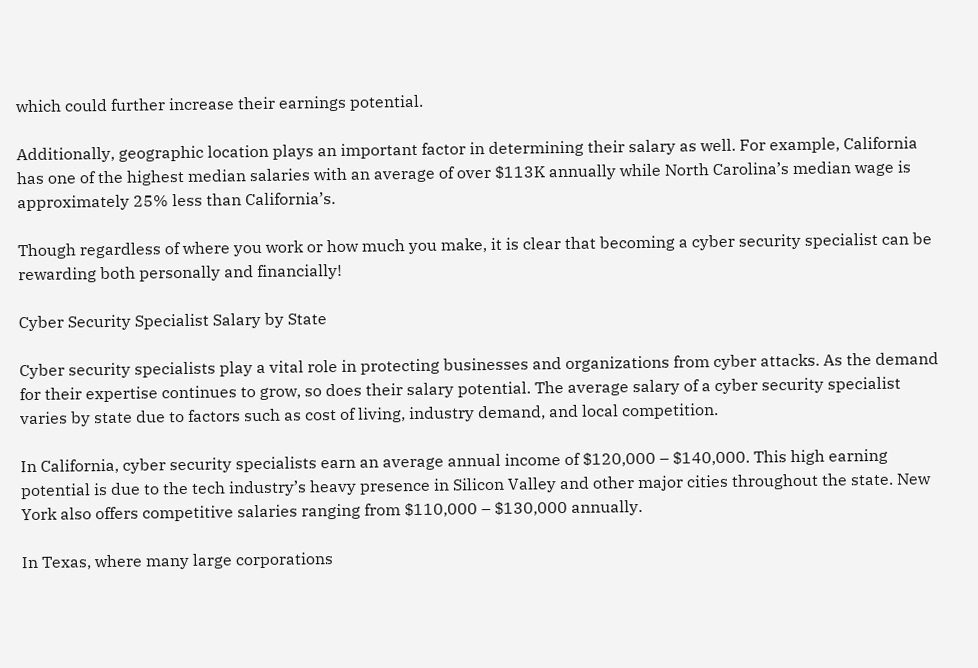which could further increase their earnings potential.

Additionally, geographic location plays an important factor in determining their salary as well. For example, California has one of the highest median salaries with an average of over $113K annually while North Carolina’s median wage is approximately 25% less than California’s.

Though regardless of where you work or how much you make, it is clear that becoming a cyber security specialist can be rewarding both personally and financially!

Cyber Security Specialist Salary by State

Cyber security specialists play a vital role in protecting businesses and organizations from cyber attacks. As the demand for their expertise continues to grow, so does their salary potential. The average salary of a cyber security specialist varies by state due to factors such as cost of living, industry demand, and local competition.

In California, cyber security specialists earn an average annual income of $120,000 – $140,000. This high earning potential is due to the tech industry’s heavy presence in Silicon Valley and other major cities throughout the state. New York also offers competitive salaries ranging from $110,000 – $130,000 annually.

In Texas, where many large corporations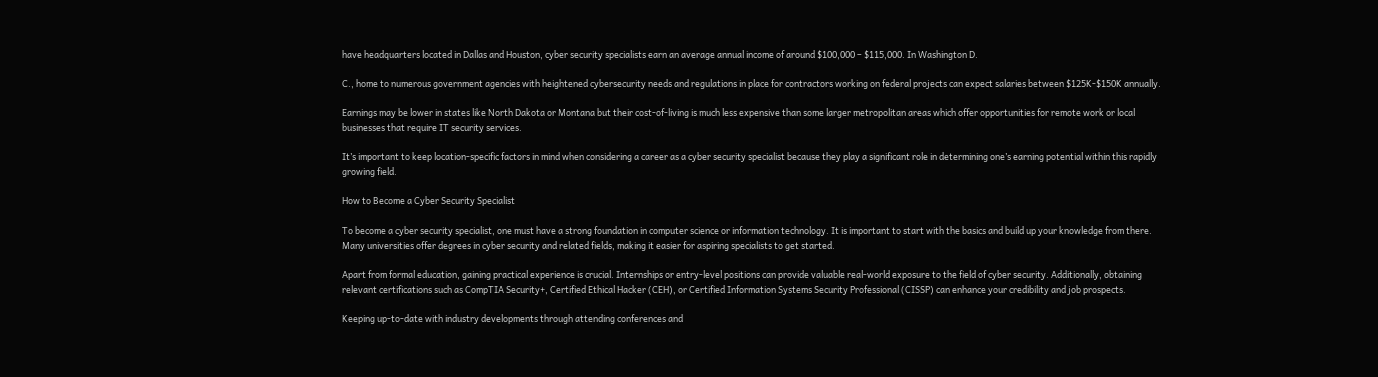have headquarters located in Dallas and Houston, cyber security specialists earn an average annual income of around $100,000 – $115,000. In Washington D.

C., home to numerous government agencies with heightened cybersecurity needs and regulations in place for contractors working on federal projects can expect salaries between $125K-$150K annually.

Earnings may be lower in states like North Dakota or Montana but their cost-of-living is much less expensive than some larger metropolitan areas which offer opportunities for remote work or local businesses that require IT security services.

It’s important to keep location-specific factors in mind when considering a career as a cyber security specialist because they play a significant role in determining one’s earning potential within this rapidly growing field.

How to Become a Cyber Security Specialist

To become a cyber security specialist, one must have a strong foundation in computer science or information technology. It is important to start with the basics and build up your knowledge from there. Many universities offer degrees in cyber security and related fields, making it easier for aspiring specialists to get started.

Apart from formal education, gaining practical experience is crucial. Internships or entry-level positions can provide valuable real-world exposure to the field of cyber security. Additionally, obtaining relevant certifications such as CompTIA Security+, Certified Ethical Hacker (CEH), or Certified Information Systems Security Professional (CISSP) can enhance your credibility and job prospects.

Keeping up-to-date with industry developments through attending conferences and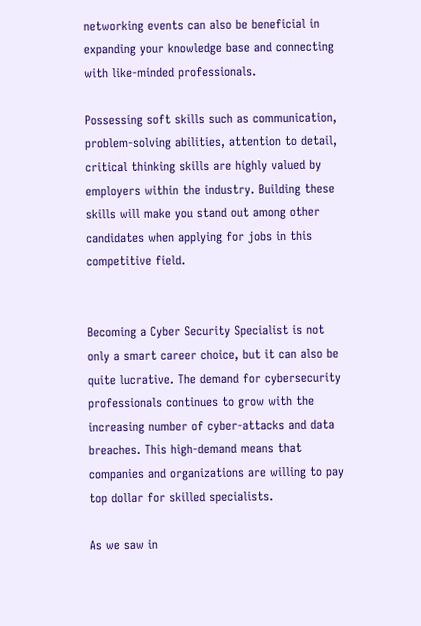networking events can also be beneficial in expanding your knowledge base and connecting with like-minded professionals.

Possessing soft skills such as communication, problem-solving abilities, attention to detail, critical thinking skills are highly valued by employers within the industry. Building these skills will make you stand out among other candidates when applying for jobs in this competitive field.


Becoming a Cyber Security Specialist is not only a smart career choice, but it can also be quite lucrative. The demand for cybersecurity professionals continues to grow with the increasing number of cyber-attacks and data breaches. This high-demand means that companies and organizations are willing to pay top dollar for skilled specialists.

As we saw in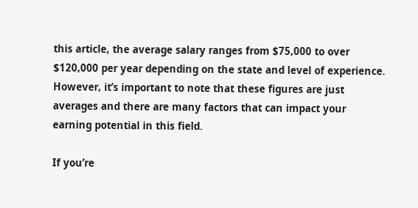this article, the average salary ranges from $75,000 to over $120,000 per year depending on the state and level of experience. However, it’s important to note that these figures are just averages and there are many factors that can impact your earning potential in this field.

If you’re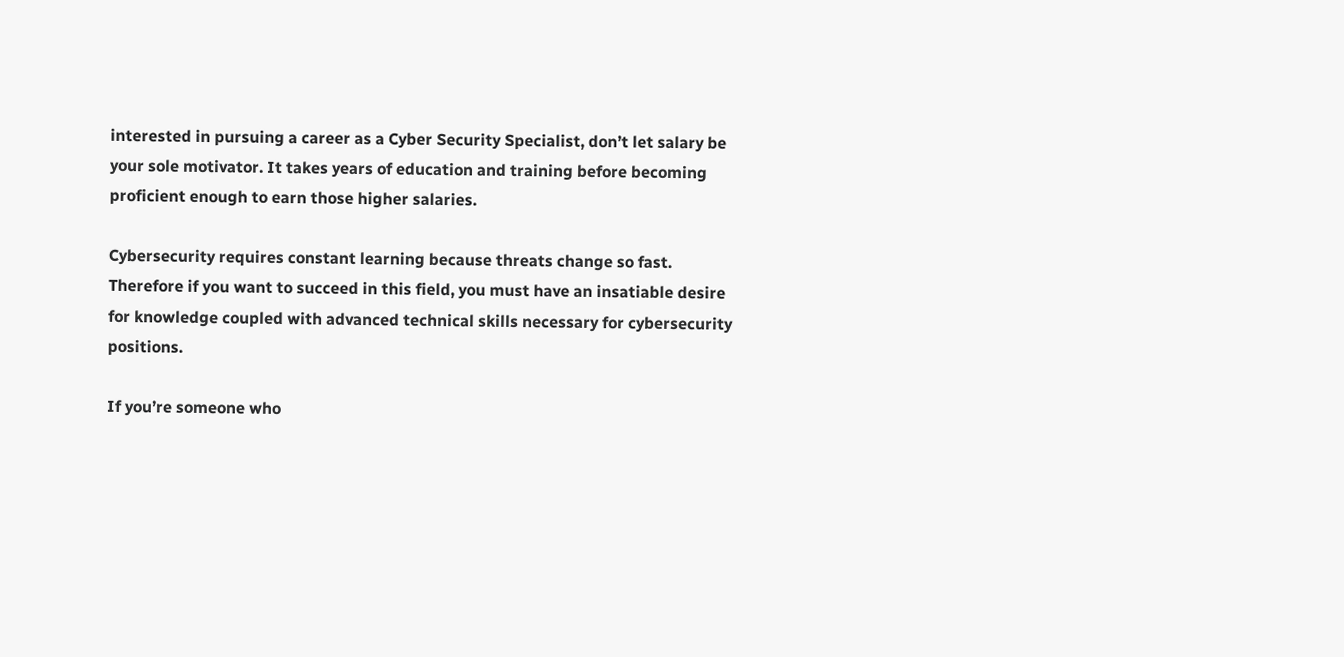interested in pursuing a career as a Cyber Security Specialist, don’t let salary be your sole motivator. It takes years of education and training before becoming proficient enough to earn those higher salaries.

Cybersecurity requires constant learning because threats change so fast. Therefore if you want to succeed in this field, you must have an insatiable desire for knowledge coupled with advanced technical skills necessary for cybersecurity positions.

If you’re someone who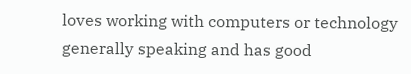loves working with computers or technology generally speaking and has good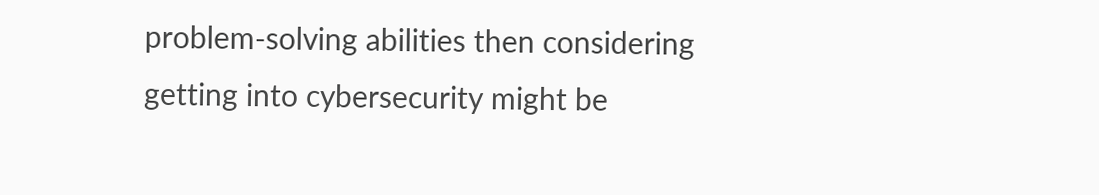problem-solving abilities then considering getting into cybersecurity might be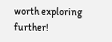worth exploring further!